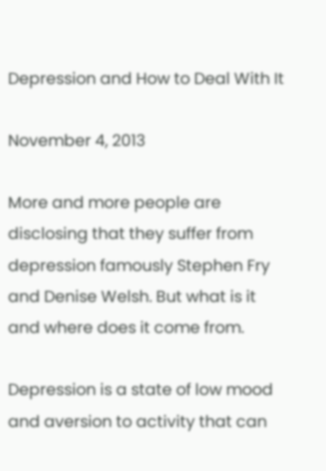Depression and How to Deal With It

November 4, 2013

More and more people are disclosing that they suffer from depression famously Stephen Fry and Denise Welsh. But what is it and where does it come from.

Depression is a state of low mood and aversion to activity that can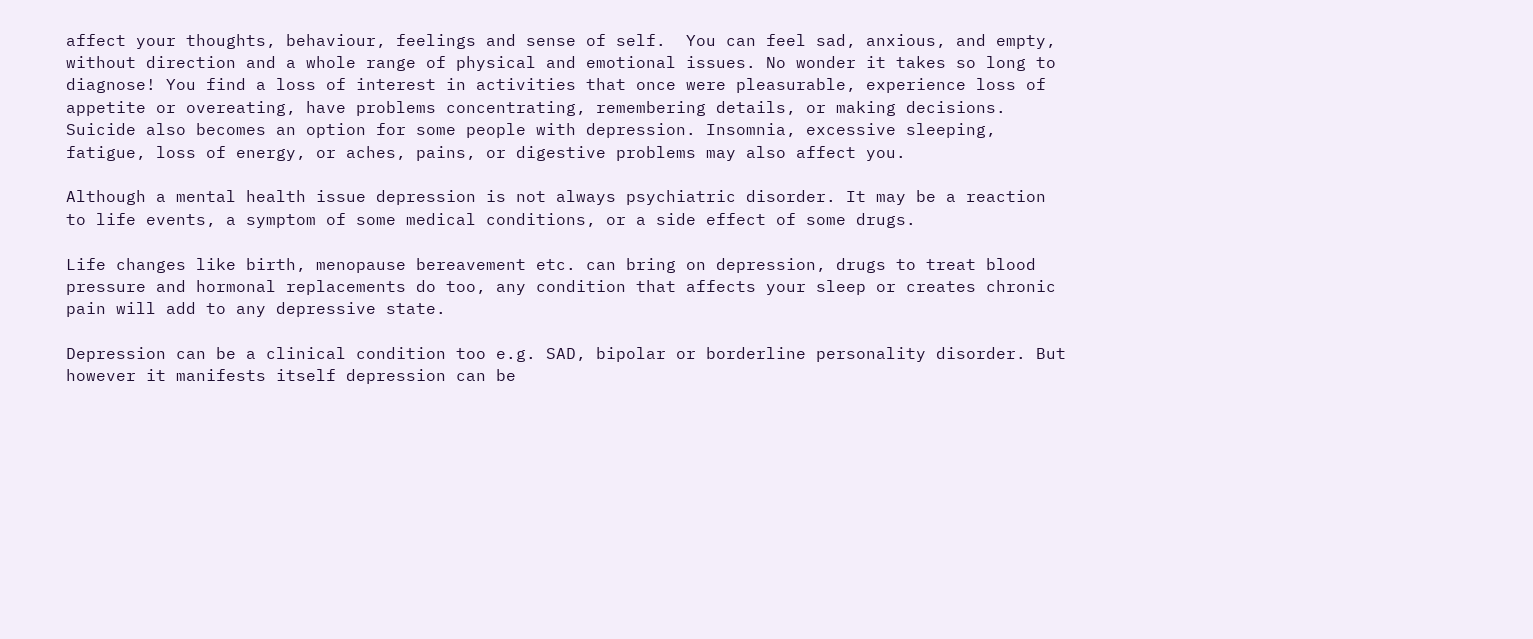affect your thoughts, behaviour, feelings and sense of self.  You can feel sad, anxious, and empty, without direction and a whole range of physical and emotional issues. No wonder it takes so long to diagnose! You find a loss of interest in activities that once were pleasurable, experience loss of appetite or overeating, have problems concentrating, remembering details, or making decisions. Suicide also becomes an option for some people with depression. Insomnia, excessive sleeping, fatigue, loss of energy, or aches, pains, or digestive problems may also affect you.

Although a mental health issue depression is not always psychiatric disorder. It may be a reaction to life events, a symptom of some medical conditions, or a side effect of some drugs.

Life changes like birth, menopause bereavement etc. can bring on depression, drugs to treat blood pressure and hormonal replacements do too, any condition that affects your sleep or creates chronic pain will add to any depressive state.

Depression can be a clinical condition too e.g. SAD, bipolar or borderline personality disorder. But however it manifests itself depression can be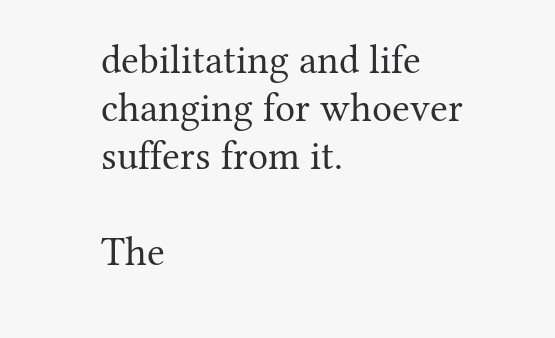debilitating and life changing for whoever suffers from it.

The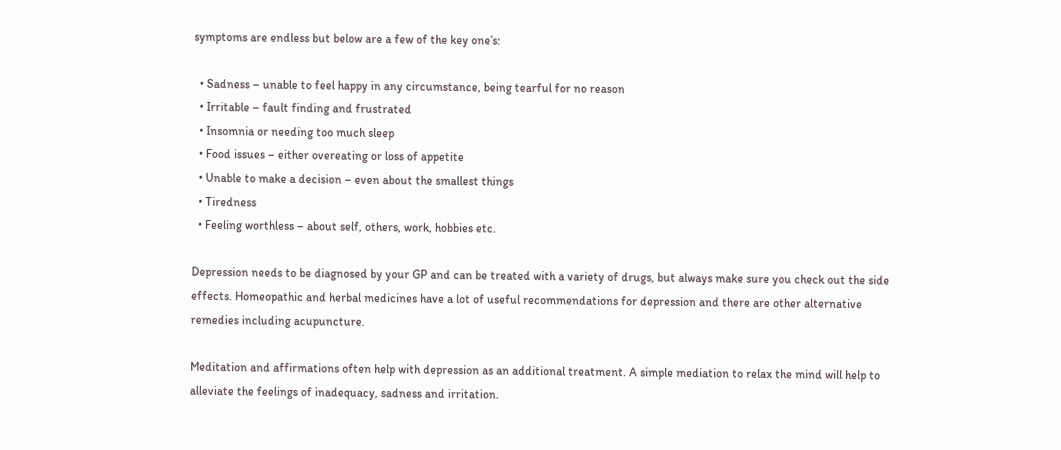symptoms are endless but below are a few of the key one’s:

  • Sadness – unable to feel happy in any circumstance, being tearful for no reason
  • Irritable – fault finding and frustrated
  • Insomnia or needing too much sleep
  • Food issues – either overeating or loss of appetite
  • Unable to make a decision – even about the smallest things
  • Tiredness
  • Feeling worthless – about self, others, work, hobbies etc.

Depression needs to be diagnosed by your GP and can be treated with a variety of drugs, but always make sure you check out the side effects. Homeopathic and herbal medicines have a lot of useful recommendations for depression and there are other alternative remedies including acupuncture.

Meditation and affirmations often help with depression as an additional treatment. A simple mediation to relax the mind will help to alleviate the feelings of inadequacy, sadness and irritation.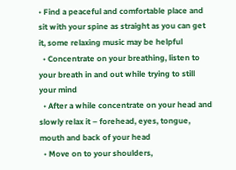• Find a peaceful and comfortable place and sit with your spine as straight as you can get it, some relaxing music may be helpful
  • Concentrate on your breathing, listen to your breath in and out while trying to still your mind
  • After a while concentrate on your head and slowly relax it – forehead, eyes, tongue,  mouth and back of your head
  • Move on to your shoulders,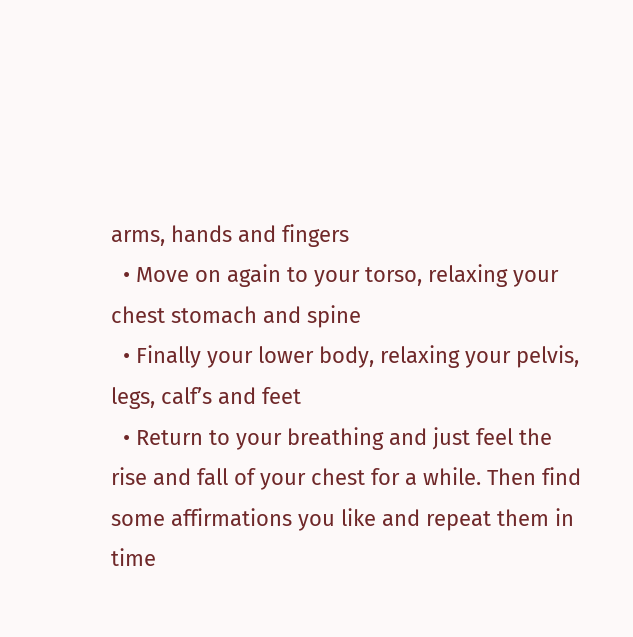arms, hands and fingers
  • Move on again to your torso, relaxing your chest stomach and spine
  • Finally your lower body, relaxing your pelvis, legs, calf’s and feet
  • Return to your breathing and just feel the rise and fall of your chest for a while. Then find some affirmations you like and repeat them in time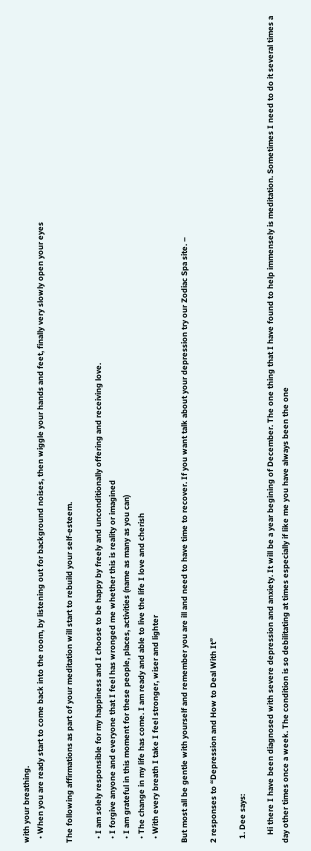with your breathing.
  • When you are ready start to come back into the room, by listening out for background noises, then wiggle your hands and feet, finally very slowly open your eyes

The following affirmations as part of your meditation will start to rebuild your self-esteem.

  • I am solely responsible for my happiness and I choose to be happy by freely and unconditionally offering and receiving love.
  • I forgive anyone and everyone that I feel has wronged me whether this is reality or imagined
  • I am grateful in this moment for these people, places, activities (name as many as you can)
  • The change in my life has come. I am ready and able to live the life I love and cherish
  • With every breath I take I feel stronger, wiser and lighter

But most all be gentle with yourself and remember you are ill and need to have time to recover. If you want talk about your depression try our Zodiac Spa site. –

2 responses to “Depression and How to Deal With It”

  1. Dee says:

    Hi there I have been diagnosed with severe depression and anxiety. It will be a year begining of December. The one thing that I have found to help immensely is meditation. Sometimes I need to do it several times a day other times once a week. The condition is so debilitating at times especially if like me you have always been the one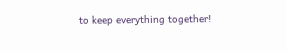to keep everything together!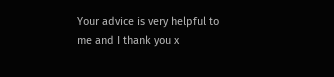Your advice is very helpful to me and I thank you x